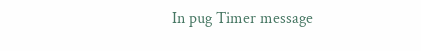In pug Timer message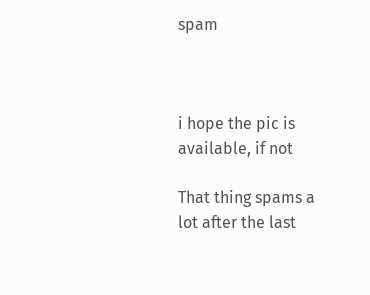spam



i hope the pic is available, if not

That thing spams a lot after the last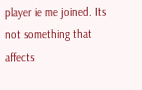player ie me joined. Its not something that affects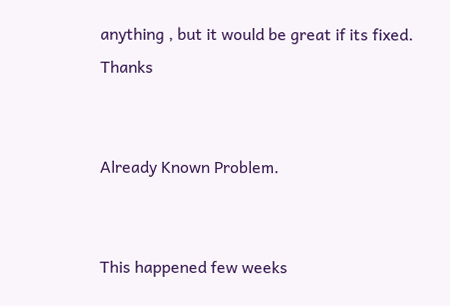anything , but it would be great if its fixed. Thanks


Already Known Problem.


This happened few weeks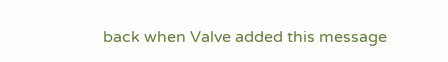back when Valve added this message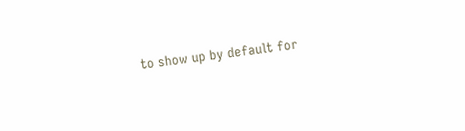to show up by default for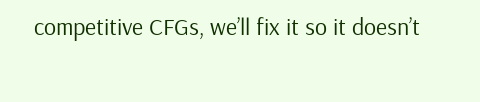competitive CFGs, we’ll fix it so it doesn’t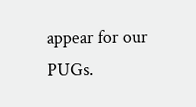appear for our PUGs.